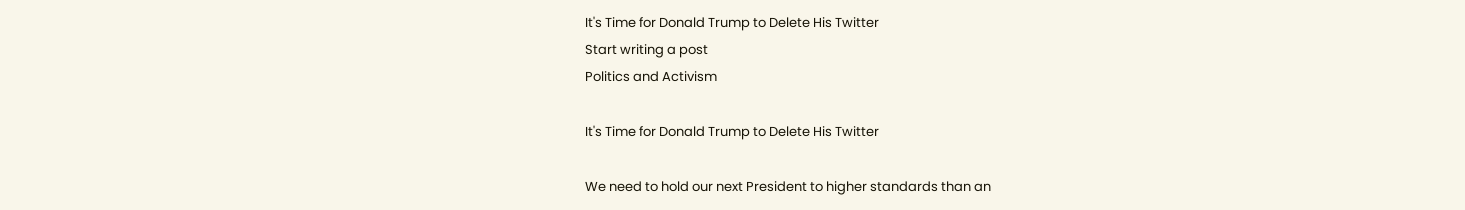It's Time for Donald Trump to Delete His Twitter
Start writing a post
Politics and Activism

It's Time for Donald Trump to Delete His Twitter

We need to hold our next President to higher standards than an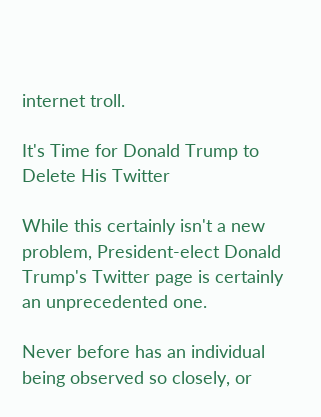internet troll.

It's Time for Donald Trump to Delete His Twitter

While this certainly isn't a new problem, President-elect Donald Trump's Twitter page is certainly an unprecedented one.

Never before has an individual being observed so closely, or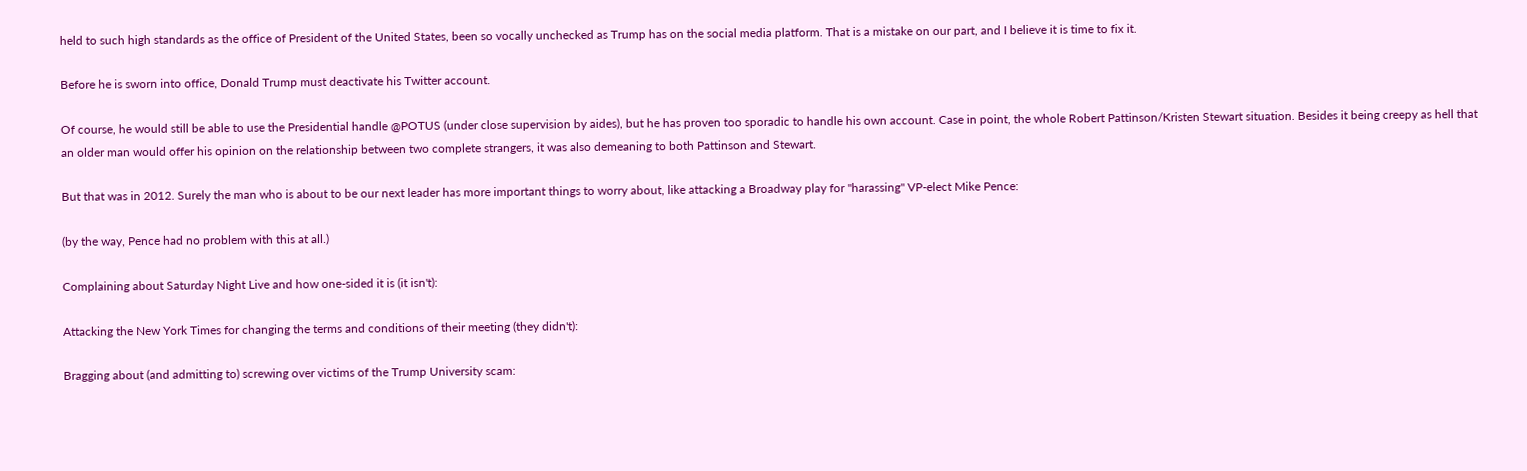held to such high standards as the office of President of the United States, been so vocally unchecked as Trump has on the social media platform. That is a mistake on our part, and I believe it is time to fix it.

Before he is sworn into office, Donald Trump must deactivate his Twitter account.

Of course, he would still be able to use the Presidential handle @POTUS (under close supervision by aides), but he has proven too sporadic to handle his own account. Case in point, the whole Robert Pattinson/Kristen Stewart situation. Besides it being creepy as hell that an older man would offer his opinion on the relationship between two complete strangers, it was also demeaning to both Pattinson and Stewart.

But that was in 2012. Surely the man who is about to be our next leader has more important things to worry about, like attacking a Broadway play for "harassing" VP-elect Mike Pence:

(by the way, Pence had no problem with this at all.)

Complaining about Saturday Night Live and how one-sided it is (it isn't):

Attacking the New York Times for changing the terms and conditions of their meeting (they didn't):

Bragging about (and admitting to) screwing over victims of the Trump University scam: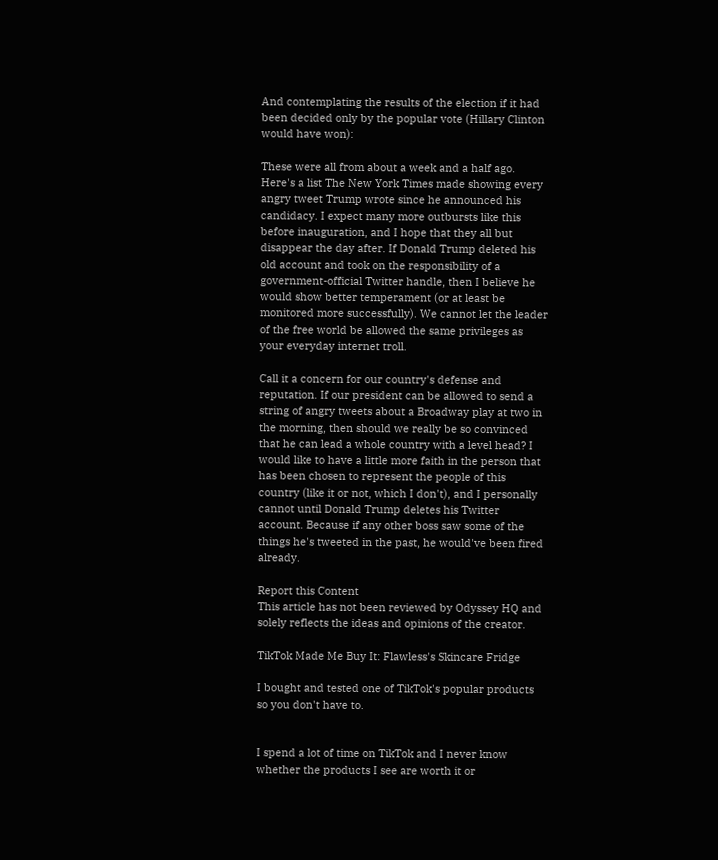And contemplating the results of the election if it had been decided only by the popular vote (Hillary Clinton would have won):

These were all from about a week and a half ago. Here's a list The New York Times made showing every angry tweet Trump wrote since he announced his candidacy. I expect many more outbursts like this before inauguration, and I hope that they all but disappear the day after. If Donald Trump deleted his old account and took on the responsibility of a government-official Twitter handle, then I believe he would show better temperament (or at least be monitored more successfully). We cannot let the leader of the free world be allowed the same privileges as your everyday internet troll.

Call it a concern for our country's defense and reputation. If our president can be allowed to send a string of angry tweets about a Broadway play at two in the morning, then should we really be so convinced that he can lead a whole country with a level head? I would like to have a little more faith in the person that has been chosen to represent the people of this country (like it or not, which I don't), and I personally cannot until Donald Trump deletes his Twitter account. Because if any other boss saw some of the things he's tweeted in the past, he would've been fired already.

Report this Content
This article has not been reviewed by Odyssey HQ and solely reflects the ideas and opinions of the creator.

TikTok Made Me Buy It: Flawless's Skincare Fridge

I bought and tested one of TikTok's popular products so you don't have to.


I spend a lot of time on TikTok and I never know whether the products I see are worth it or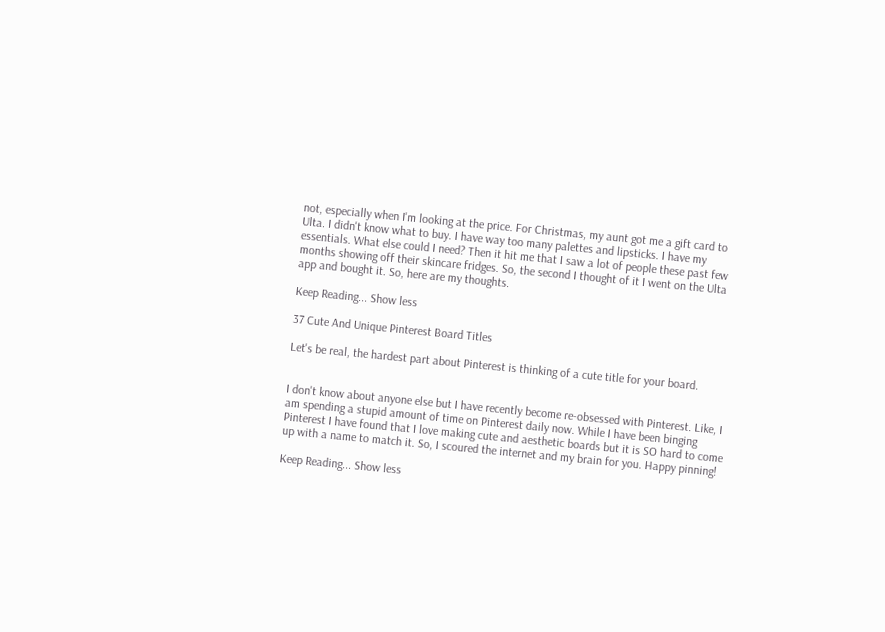not, especially when I'm looking at the price. For Christmas, my aunt got me a gift card to Ulta. I didn't know what to buy. I have way too many palettes and lipsticks. I have my essentials. What else could I need? Then it hit me that I saw a lot of people these past few months showing off their skincare fridges. So, the second I thought of it I went on the Ulta app and bought it. So, here are my thoughts.

Keep Reading... Show less

37 Cute And Unique Pinterest Board Titles

Let's be real, the hardest part about Pinterest is thinking of a cute title for your board.


I don't know about anyone else but I have recently become re-obsessed with Pinterest. Like, I am spending a stupid amount of time on Pinterest daily now. While I have been binging Pinterest I have found that I love making cute and aesthetic boards but it is SO hard to come up with a name to match it. So, I scoured the internet and my brain for you. Happy pinning!

Keep Reading... Show less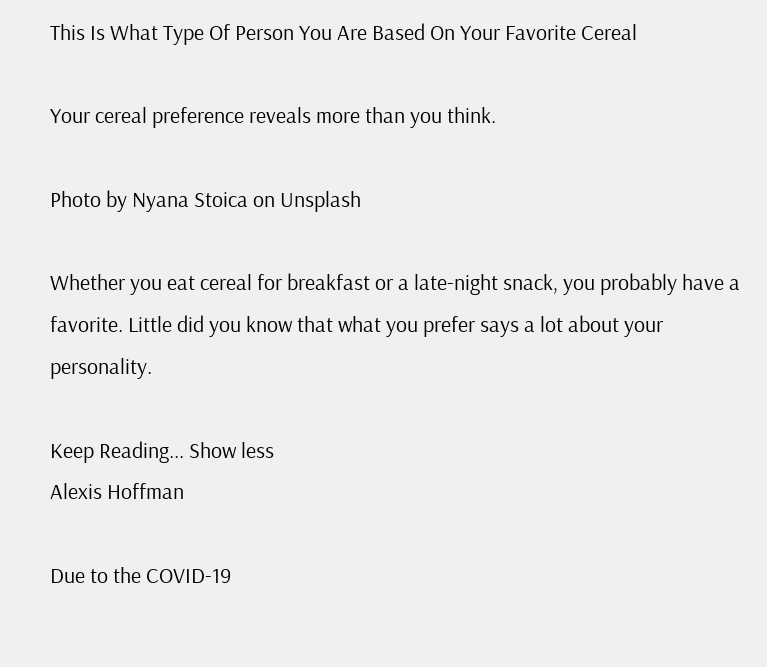This Is What Type Of Person You Are Based On Your Favorite Cereal

Your cereal preference reveals more than you think.

Photo by Nyana Stoica on Unsplash

Whether you eat cereal for breakfast or a late-night snack, you probably have a favorite. Little did you know that what you prefer says a lot about your personality.

Keep Reading... Show less
Alexis Hoffman

Due to the COVID-19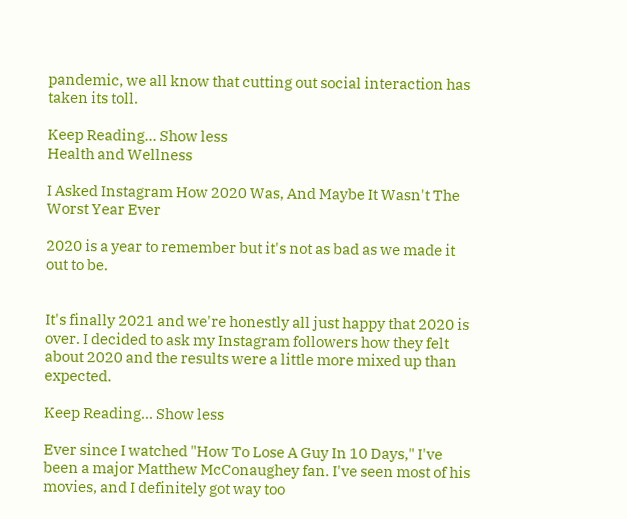pandemic, we all know that cutting out social interaction has taken its toll.

Keep Reading... Show less
Health and Wellness

I Asked Instagram How 2020 Was, And Maybe It Wasn't The Worst Year Ever

2020 is a year to remember but it's not as bad as we made it out to be.


It's finally 2021 and we're honestly all just happy that 2020 is over. I decided to ask my Instagram followers how they felt about 2020 and the results were a little more mixed up than expected.

Keep Reading... Show less

Ever since I watched "How To Lose A Guy In 10 Days," I've been a major Matthew McConaughey fan. I've seen most of his movies, and I definitely got way too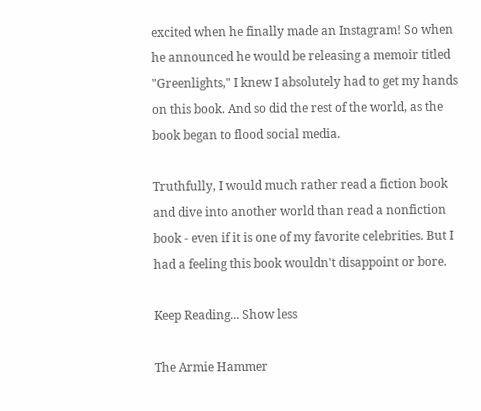excited when he finally made an Instagram! So when he announced he would be releasing a memoir titled "Greenlights," I knew I absolutely had to get my hands on this book. And so did the rest of the world, as the book began to flood social media.

Truthfully, I would much rather read a fiction book and dive into another world than read a nonfiction book - even if it is one of my favorite celebrities. But I had a feeling this book wouldn't disappoint or bore.

Keep Reading... Show less

The Armie Hammer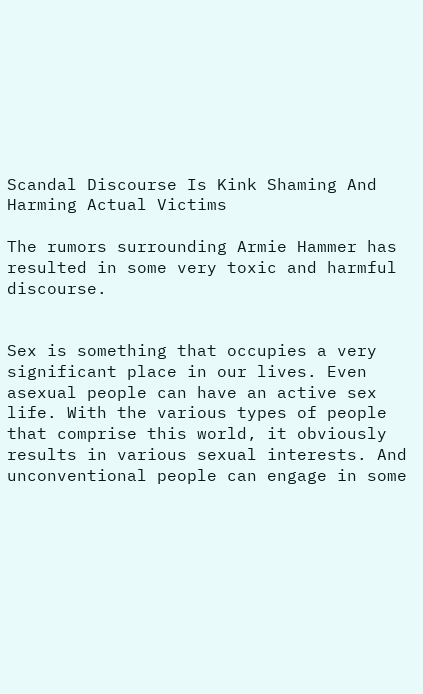Scandal Discourse Is Kink Shaming And Harming Actual Victims

The rumors surrounding Armie Hammer has resulted in some very toxic and harmful discourse.


Sex is something that occupies a very significant place in our lives. Even asexual people can have an active sex life. With the various types of people that comprise this world, it obviously results in various sexual interests. And unconventional people can engage in some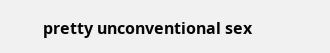pretty unconventional sex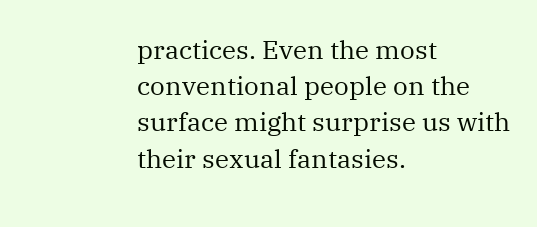practices. Even the most conventional people on the surface might surprise us with their sexual fantasies.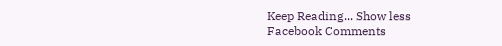Keep Reading... Show less
Facebook Comments